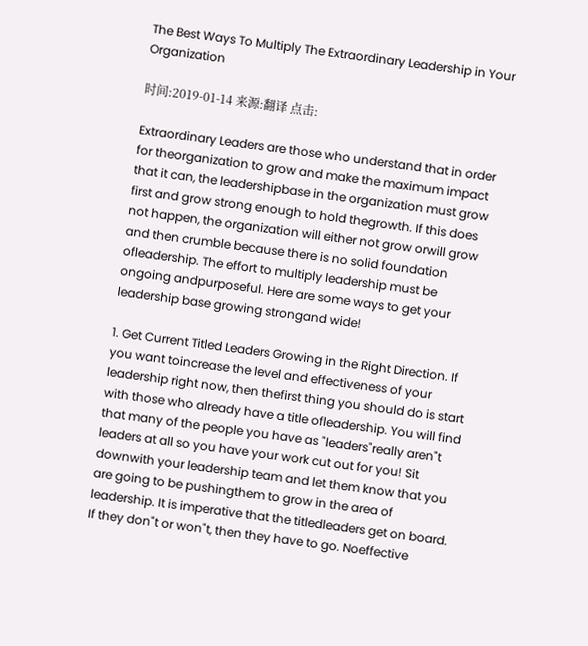The Best Ways To Multiply The Extraordinary Leadership in Your Organization

时间:2019-01-14 来源:翻译 点击:

Extraordinary Leaders are those who understand that in order for theorganization to grow and make the maximum impact that it can, the leadershipbase in the organization must grow first and grow strong enough to hold thegrowth. If this does not happen, the organization will either not grow orwill grow and then crumble because there is no solid foundation ofleadership. The effort to multiply leadership must be ongoing andpurposeful. Here are some ways to get your leadership base growing strongand wide!

1. Get Current Titled Leaders Growing in the Right Direction. If you want toincrease the level and effectiveness of your leadership right now, then thefirst thing you should do is start with those who already have a title ofleadership. You will find that many of the people you have as "leaders"really aren"t leaders at all so you have your work cut out for you! Sit downwith your leadership team and let them know that you are going to be pushingthem to grow in the area of leadership. It is imperative that the titledleaders get on board. If they don"t or won"t, then they have to go. Noeffective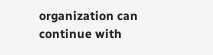organization can continue with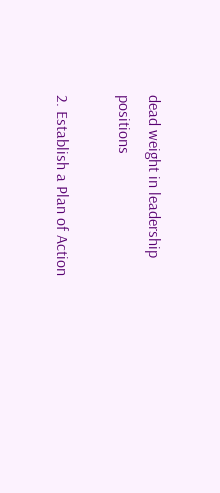dead weight in leadership positions

2. Establish a Plan of Action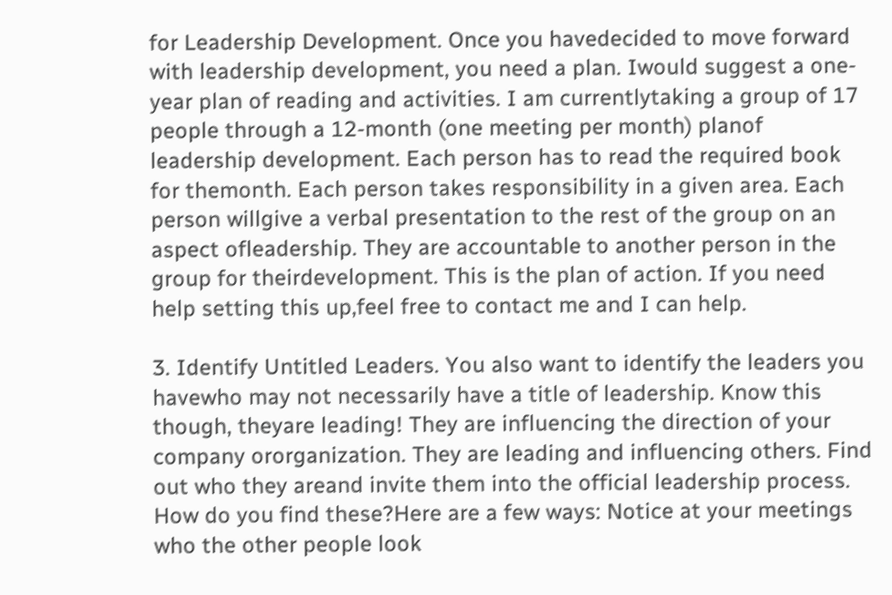for Leadership Development. Once you havedecided to move forward with leadership development, you need a plan. Iwould suggest a one-year plan of reading and activities. I am currentlytaking a group of 17 people through a 12-month (one meeting per month) planof leadership development. Each person has to read the required book for themonth. Each person takes responsibility in a given area. Each person willgive a verbal presentation to the rest of the group on an aspect ofleadership. They are accountable to another person in the group for theirdevelopment. This is the plan of action. If you need help setting this up,feel free to contact me and I can help.

3. Identify Untitled Leaders. You also want to identify the leaders you havewho may not necessarily have a title of leadership. Know this though, theyare leading! They are influencing the direction of your company ororganization. They are leading and influencing others. Find out who they areand invite them into the official leadership process. How do you find these?Here are a few ways: Notice at your meetings who the other people look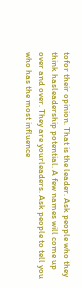tofor their opinion. That is the leader. Ask people who they think hasleadership potential. A few names will come up over and over. They are yourleaders. Ask people to tell you who has the most influence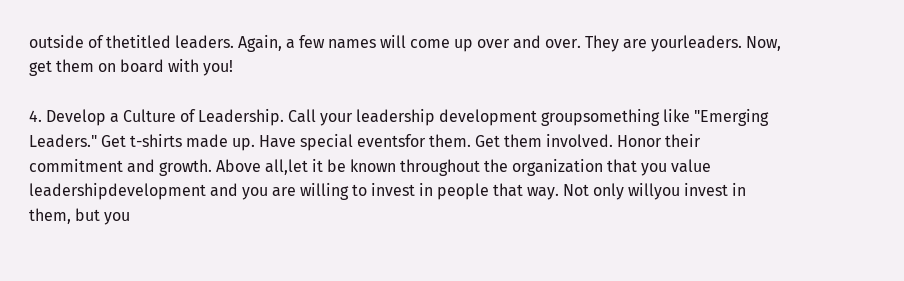outside of thetitled leaders. Again, a few names will come up over and over. They are yourleaders. Now, get them on board with you!

4. Develop a Culture of Leadership. Call your leadership development groupsomething like "Emerging Leaders." Get t-shirts made up. Have special eventsfor them. Get them involved. Honor their commitment and growth. Above all,let it be known throughout the organization that you value leadershipdevelopment and you are willing to invest in people that way. Not only willyou invest in them, but you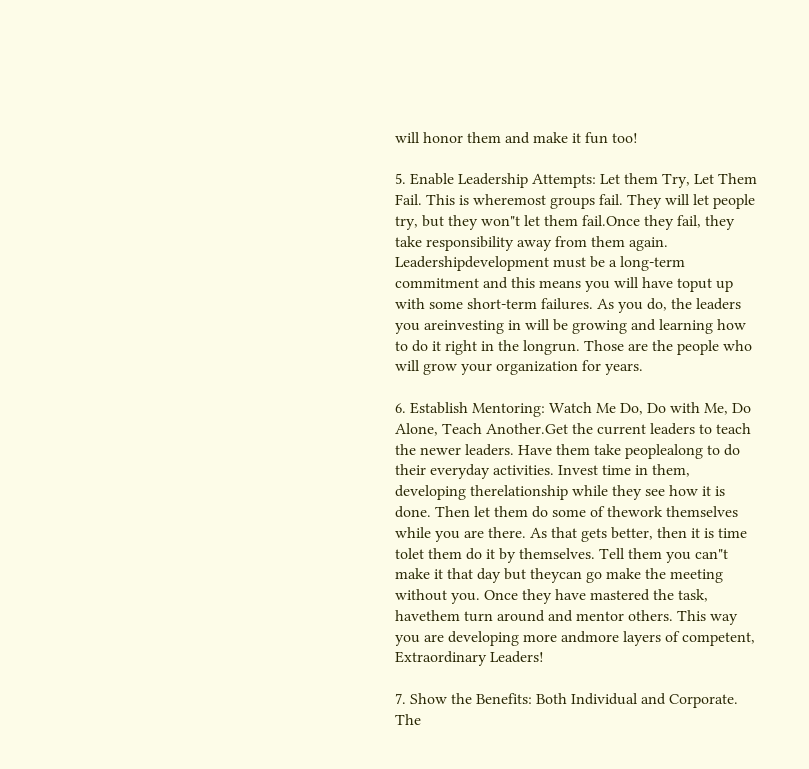will honor them and make it fun too!

5. Enable Leadership Attempts: Let them Try, Let Them Fail. This is wheremost groups fail. They will let people try, but they won"t let them fail.Once they fail, they take responsibility away from them again. Leadershipdevelopment must be a long-term commitment and this means you will have toput up with some short-term failures. As you do, the leaders you areinvesting in will be growing and learning how to do it right in the longrun. Those are the people who will grow your organization for years.

6. Establish Mentoring: Watch Me Do, Do with Me, Do Alone, Teach Another.Get the current leaders to teach the newer leaders. Have them take peoplealong to do their everyday activities. Invest time in them, developing therelationship while they see how it is done. Then let them do some of thework themselves while you are there. As that gets better, then it is time tolet them do it by themselves. Tell them you can"t make it that day but theycan go make the meeting without you. Once they have mastered the task, havethem turn around and mentor others. This way you are developing more andmore layers of competent, Extraordinary Leaders!

7. Show the Benefits: Both Individual and Corporate. The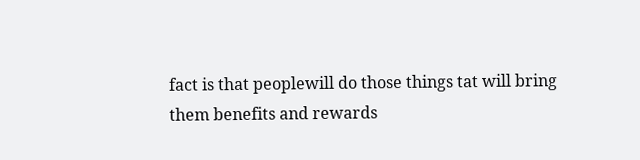fact is that peoplewill do those things tat will bring them benefits and rewards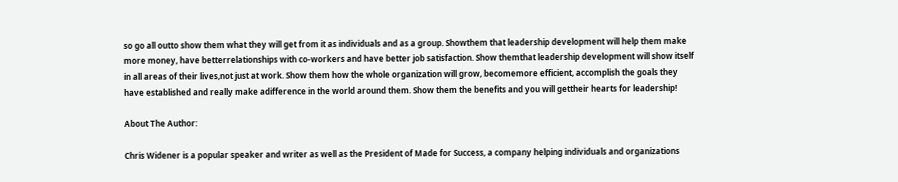so go all outto show them what they will get from it as individuals and as a group. Showthem that leadership development will help them make more money, have betterrelationships with co-workers and have better job satisfaction. Show themthat leadership development will show itself in all areas of their lives,not just at work. Show them how the whole organization will grow, becomemore efficient, accomplish the goals they have established and really make adifference in the world around them. Show them the benefits and you will gettheir hearts for leadership!

About The Author:

Chris Widener is a popular speaker and writer as well as the President of Made for Success, a company helping individuals and organizations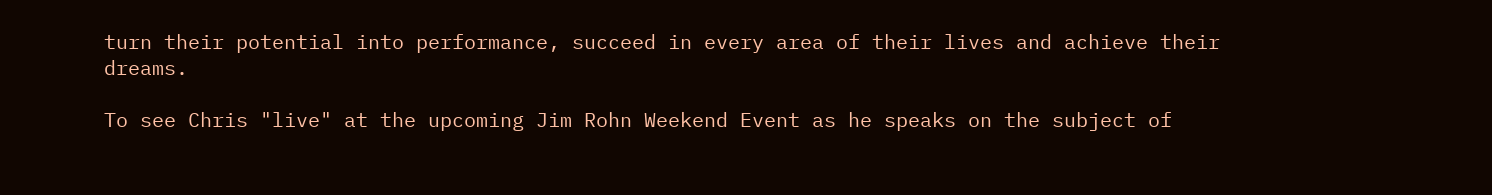turn their potential into performance, succeed in every area of their lives and achieve their dreams.

To see Chris "live" at the upcoming Jim Rohn Weekend Event as he speaks on the subject of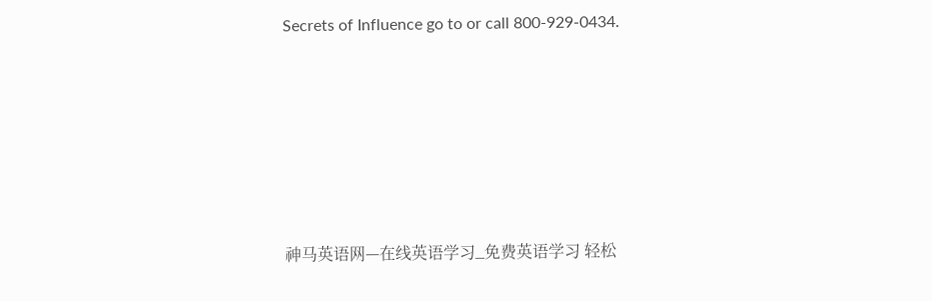Secrets of Influence go to or call 800-929-0434.






神马英语网—在线英语学习_免费英语学习 轻松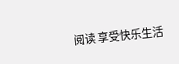阅读 享受快乐生活